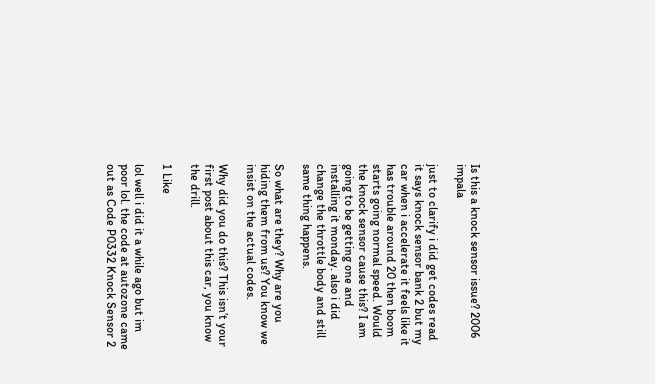Is this a knock sensor issue? 2006 impala

just to clarify i did get codes read it says knock sensor bank 2 but my car when i accelerate it feels like it has trouble around 20 then boom starts going normal speed. Would the knock sensor cause this? I am going to be getting one and installing it monday. also i did change the throttle body and still same thing happens.

So what are they? Why are you hiding them from us? You know we insist on the actual codes.

Why did you do this? This isn’t your first post about this car, you know the drill.

1 Like

lol well i did it a while ago but im poor lol. the code at autozone came out as Code P0332 Knock Sensor 2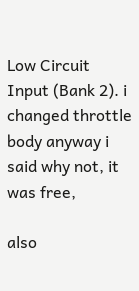Low Circuit Input (Bank 2). i changed throttle body anyway i said why not, it was free,

also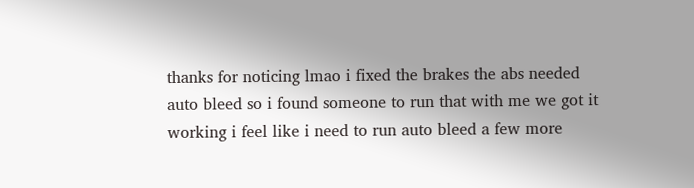thanks for noticing lmao i fixed the brakes the abs needed auto bleed so i found someone to run that with me we got it working i feel like i need to run auto bleed a few more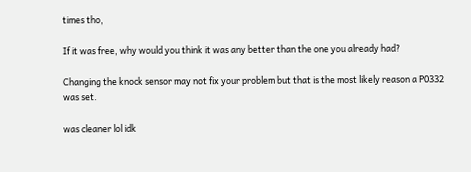times tho,

If it was free, why would you think it was any better than the one you already had?

Changing the knock sensor may not fix your problem but that is the most likely reason a P0332 was set.

was cleaner lol idk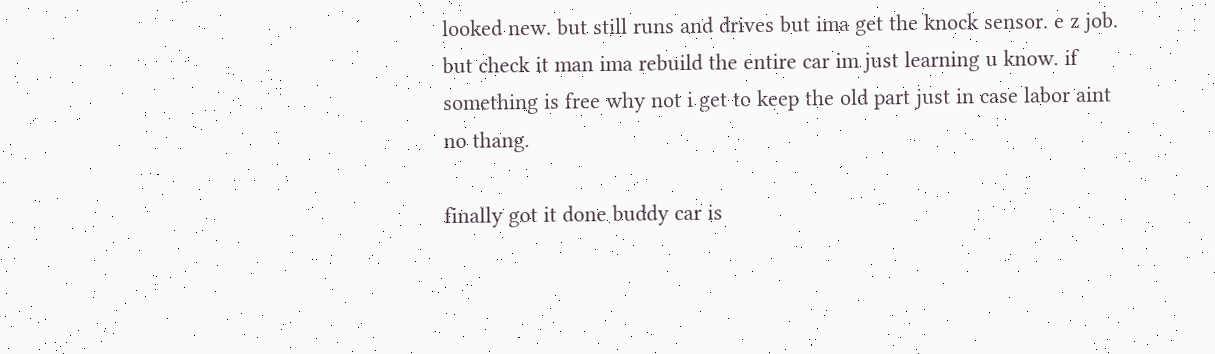looked new. but still runs and drives but ima get the knock sensor. e z job. but check it man ima rebuild the entire car im just learning u know. if something is free why not i get to keep the old part just in case labor aint no thang.

finally got it done buddy car is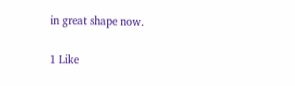in great shape now.

1 Like